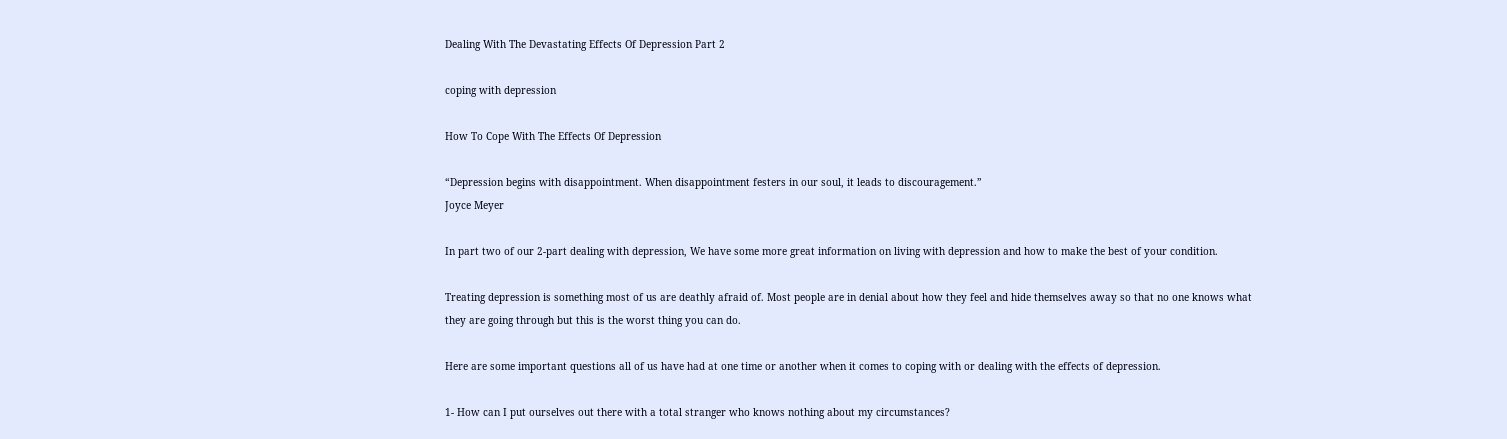Dealing With The Devastating Effects Of Depression Part 2

coping with depression

How To Cope With The Effects Of Depression

“Depression begins with disappointment. When disappointment festers in our soul, it leads to discouragement.”
Joyce Meyer

In part two of our 2-part dealing with depression, We have some more great information on living with depression and how to make the best of your condition.

Treating depression is something most of us are deathly afraid of. Most people are in denial about how they feel and hide themselves away so that no one knows what they are going through but this is the worst thing you can do.

Here are some important questions all of us have had at one time or another when it comes to coping with or dealing with the effects of depression.

1- How can I put ourselves out there with a total stranger who knows nothing about my circumstances?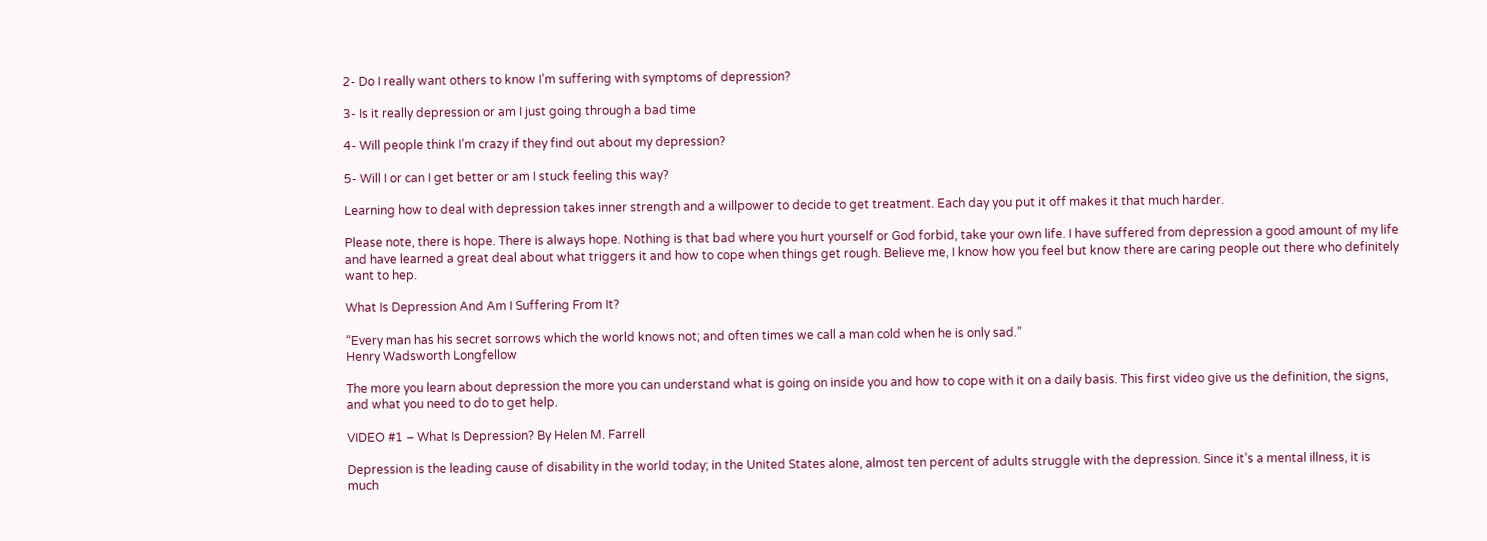2- Do I really want others to know I’m suffering with symptoms of depression?

3- Is it really depression or am I just going through a bad time

4- Will people think I’m crazy if they find out about my depression?

5- Will I or can I get better or am I stuck feeling this way?

Learning how to deal with depression takes inner strength and a willpower to decide to get treatment. Each day you put it off makes it that much harder.

Please note, there is hope. There is always hope. Nothing is that bad where you hurt yourself or God forbid, take your own life. I have suffered from depression a good amount of my life and have learned a great deal about what triggers it and how to cope when things get rough. Believe me, I know how you feel but know there are caring people out there who definitely want to hep.

What Is Depression And Am I Suffering From It?

“Every man has his secret sorrows which the world knows not; and often times we call a man cold when he is only sad.”
Henry Wadsworth Longfellow

The more you learn about depression the more you can understand what is going on inside you and how to cope with it on a daily basis. This first video give us the definition, the signs, and what you need to do to get help.

VIDEO #1 – What Is Depression? By Helen M. Farrell

Depression is the leading cause of disability in the world today; in the United States alone, almost ten percent of adults struggle with the depression. Since it’s a mental illness, it is much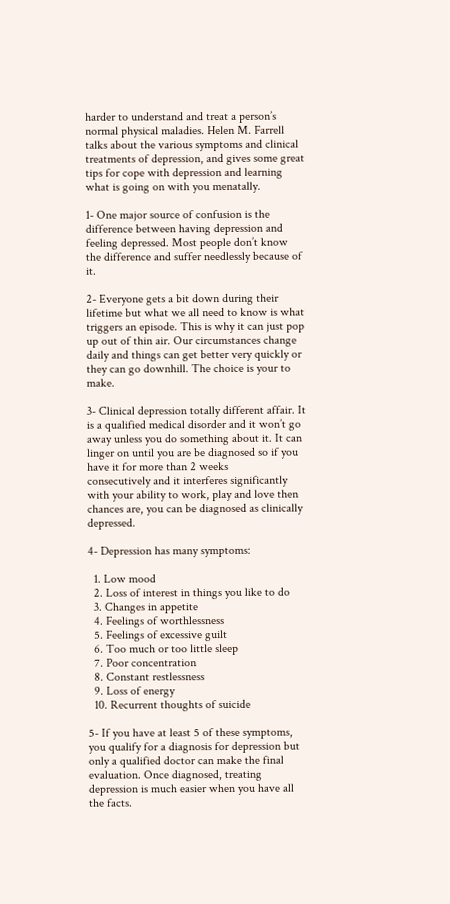harder to understand and treat a person’s normal physical maladies. Helen M. Farrell talks about the various symptoms and clinical treatments of depression, and gives some great tips for cope with depression and learning what is going on with you menatally.

1- One major source of confusion is the difference between having depression and feeling depressed. Most people don’t know the difference and suffer needlessly because of it.

2- Everyone gets a bit down during their lifetime but what we all need to know is what triggers an episode. This is why it can just pop up out of thin air. Our circumstances change daily and things can get better very quickly or they can go downhill. The choice is your to make.

3- Clinical depression totally different affair. It is a qualified medical disorder and it won’t go away unless you do something about it. It can linger on until you are be diagnosed so if you have it for more than 2 weeks
consecutively and it interferes significantly with your ability to work, play and love then chances are, you can be diagnosed as clinically depressed.

4- Depression has many symptoms:

  1. Low mood
  2. Loss of interest in things you like to do
  3. Changes in appetite
  4. Feelings of worthlessness
  5. Feelings of excessive guilt
  6. Too much or too little sleep
  7. Poor concentration
  8. Constant restlessness
  9. Loss of energy
  10. Recurrent thoughts of suicide

5- If you have at least 5 of these symptoms, you qualify for a diagnosis for depression but only a qualified doctor can make the final evaluation. Once diagnosed, treating depression is much easier when you have all the facts.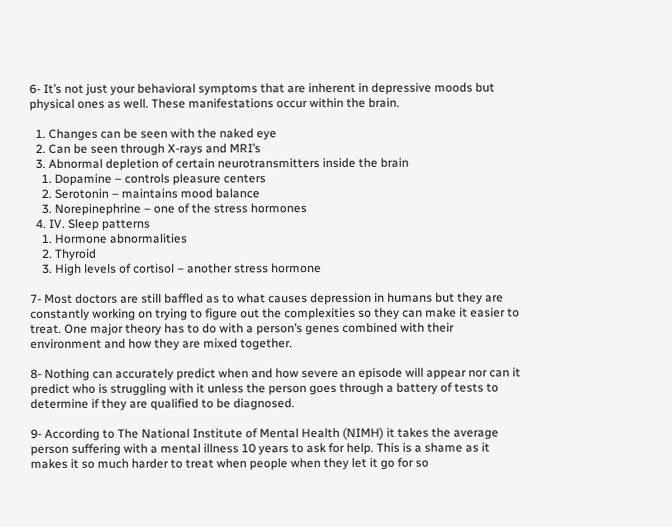6- It’s not just your behavioral symptoms that are inherent in depressive moods but physical ones as well. These manifestations occur within the brain.

  1. Changes can be seen with the naked eye
  2. Can be seen through X-rays and MRI’s
  3. Abnormal depletion of certain neurotransmitters inside the brain
    1. Dopamine – controls pleasure centers
    2. Serotonin – maintains mood balance
    3. Norepinephrine – one of the stress hormones
  4. IV. Sleep patterns
    1. Hormone abnormalities
    2. Thyroid
    3. High levels of cortisol – another stress hormone

7- Most doctors are still baffled as to what causes depression in humans but they are constantly working on trying to figure out the complexities so they can make it easier to treat. One major theory has to do with a person’s genes combined with their environment and how they are mixed together.

8- Nothing can accurately predict when and how severe an episode will appear nor can it predict who is struggling with it unless the person goes through a battery of tests to determine if they are qualified to be diagnosed.

9- According to The National Institute of Mental Health (NIMH) it takes the average person suffering with a mental illness 10 years to ask for help. This is a shame as it makes it so much harder to treat when people when they let it go for so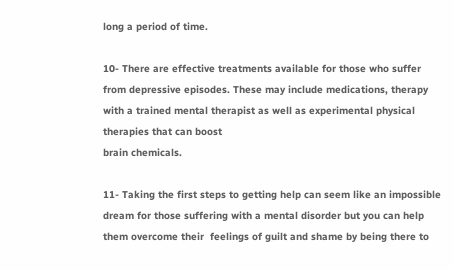long a period of time.

10- There are effective treatments available for those who suffer from depressive episodes. These may include medications, therapy with a trained mental therapist as well as experimental physical therapies that can boost
brain chemicals.

11- Taking the first steps to getting help can seem like an impossible dream for those suffering with a mental disorder but you can help them overcome their  feelings of guilt and shame by being there to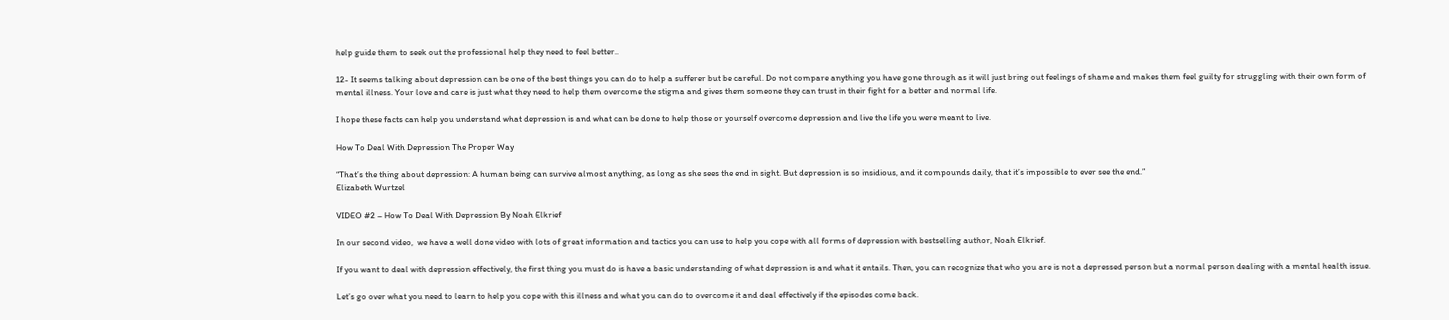help guide them to seek out the professional help they need to feel better..

12- It seems talking about depression can be one of the best things you can do to help a sufferer but be careful. Do not compare anything you have gone through as it will just bring out feelings of shame and makes them feel guilty for struggling with their own form of mental illness. Your love and care is just what they need to help them overcome the stigma and gives them someone they can trust in their fight for a better and normal life.

I hope these facts can help you understand what depression is and what can be done to help those or yourself overcome depression and live the life you were meant to live.

How To Deal With Depression The Proper Way

“That’s the thing about depression: A human being can survive almost anything, as long as she sees the end in sight. But depression is so insidious, and it compounds daily, that it’s impossible to ever see the end.”
Elizabeth Wurtzel

VIDEO #2 – How To Deal With Depression By Noah Elkrief

In our second video,  we have a well done video with lots of great information and tactics you can use to help you cope with all forms of depression with bestselling author, Noah Elkrief.

If you want to deal with depression effectively, the first thing you must do is have a basic understanding of what depression is and what it entails. Then, you can recognize that who you are is not a depressed person but a normal person dealing with a mental health issue.

Let’s go over what you need to learn to help you cope with this illness and what you can do to overcome it and deal effectively if the episodes come back.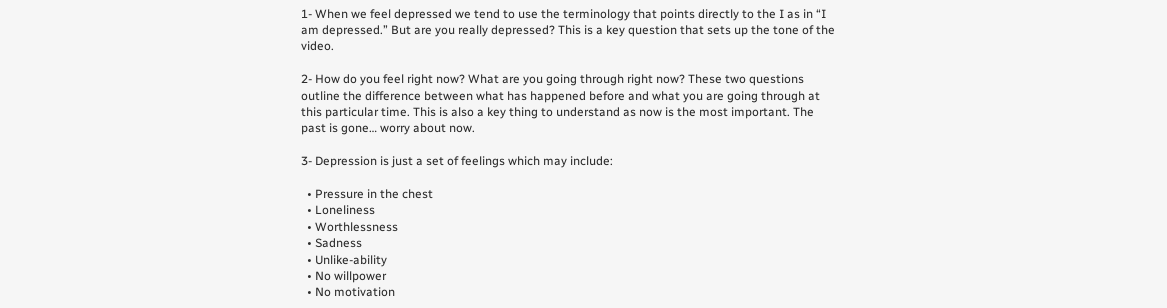1- When we feel depressed we tend to use the terminology that points directly to the I as in “I am depressed.” But are you really depressed? This is a key question that sets up the tone of the video.

2- How do you feel right now? What are you going through right now? These two questions outline the difference between what has happened before and what you are going through at this particular time. This is also a key thing to understand as now is the most important. The past is gone… worry about now.

3- Depression is just a set of feelings which may include:

  • Pressure in the chest
  • Loneliness
  • Worthlessness
  • Sadness
  • Unlike-ability
  • No willpower
  • No motivation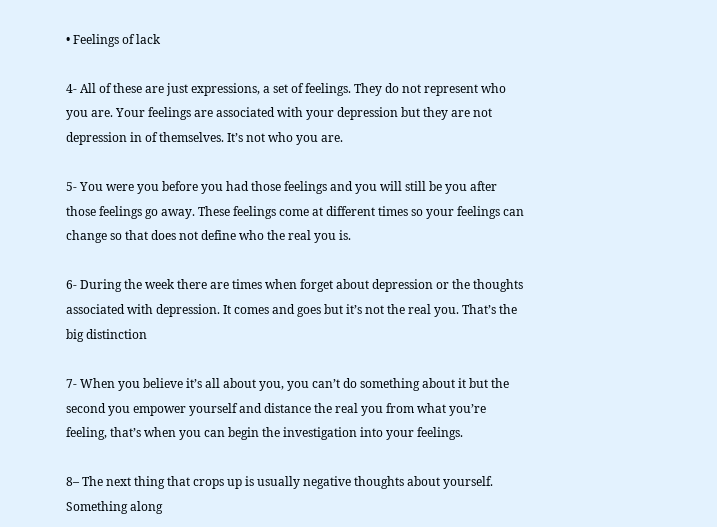• Feelings of lack

4- All of these are just expressions, a set of feelings. They do not represent who you are. Your feelings are associated with your depression but they are not depression in of themselves. It’s not who you are.

5- You were you before you had those feelings and you will still be you after those feelings go away. These feelings come at different times so your feelings can change so that does not define who the real you is.

6- During the week there are times when forget about depression or the thoughts associated with depression. It comes and goes but it’s not the real you. That’s the big distinction

7- When you believe it’s all about you, you can’t do something about it but the second you empower yourself and distance the real you from what you’re feeling, that’s when you can begin the investigation into your feelings.

8– The next thing that crops up is usually negative thoughts about yourself. Something along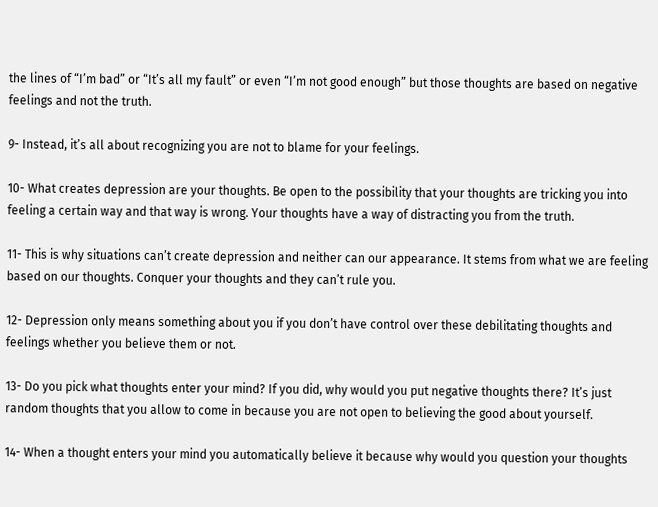the lines of “I’m bad” or “It’s all my fault” or even “I’m not good enough” but those thoughts are based on negative feelings and not the truth.

9- Instead, it’s all about recognizing you are not to blame for your feelings.

10- What creates depression are your thoughts. Be open to the possibility that your thoughts are tricking you into feeling a certain way and that way is wrong. Your thoughts have a way of distracting you from the truth.

11- This is why situations can’t create depression and neither can our appearance. It stems from what we are feeling based on our thoughts. Conquer your thoughts and they can’t rule you.

12- Depression only means something about you if you don’t have control over these debilitating thoughts and feelings whether you believe them or not.

13- Do you pick what thoughts enter your mind? If you did, why would you put negative thoughts there? It’s just random thoughts that you allow to come in because you are not open to believing the good about yourself.

14- When a thought enters your mind you automatically believe it because why would you question your thoughts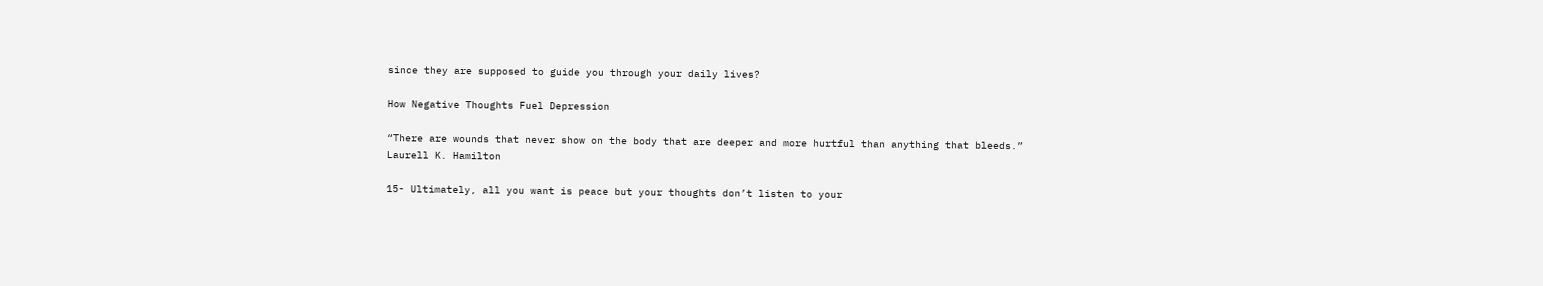since they are supposed to guide you through your daily lives?

How Negative Thoughts Fuel Depression

“There are wounds that never show on the body that are deeper and more hurtful than anything that bleeds.”
Laurell K. Hamilton

15- Ultimately, all you want is peace but your thoughts don’t listen to your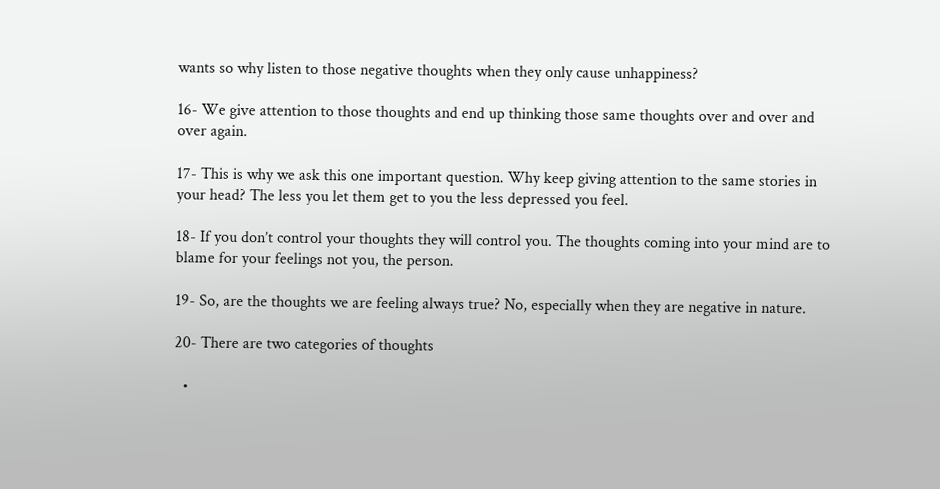wants so why listen to those negative thoughts when they only cause unhappiness?

16- We give attention to those thoughts and end up thinking those same thoughts over and over and over again.

17- This is why we ask this one important question. Why keep giving attention to the same stories in your head? The less you let them get to you the less depressed you feel.

18- If you don’t control your thoughts they will control you. The thoughts coming into your mind are to blame for your feelings not you, the person.

19- So, are the thoughts we are feeling always true? No, especially when they are negative in nature.

20- There are two categories of thoughts

  •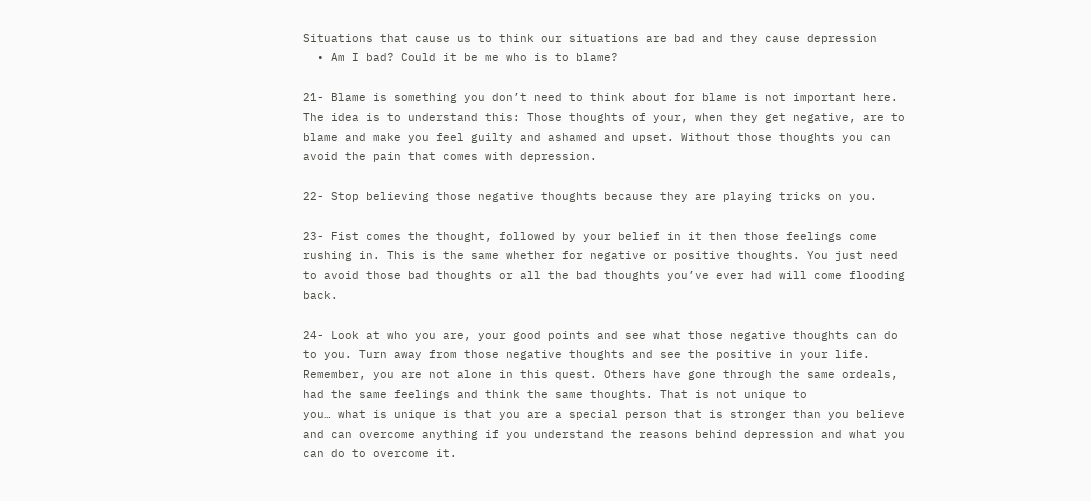Situations that cause us to think our situations are bad and they cause depression
  • Am I bad? Could it be me who is to blame?

21- Blame is something you don’t need to think about for blame is not important here. The idea is to understand this: Those thoughts of your, when they get negative, are to blame and make you feel guilty and ashamed and upset. Without those thoughts you can avoid the pain that comes with depression.

22- Stop believing those negative thoughts because they are playing tricks on you.

23- Fist comes the thought, followed by your belief in it then those feelings come rushing in. This is the same whether for negative or positive thoughts. You just need to avoid those bad thoughts or all the bad thoughts you’ve ever had will come flooding back.

24- Look at who you are, your good points and see what those negative thoughts can do to you. Turn away from those negative thoughts and see the positive in your life. Remember, you are not alone in this quest. Others have gone through the same ordeals, had the same feelings and think the same thoughts. That is not unique to
you… what is unique is that you are a special person that is stronger than you believe and can overcome anything if you understand the reasons behind depression and what you can do to overcome it.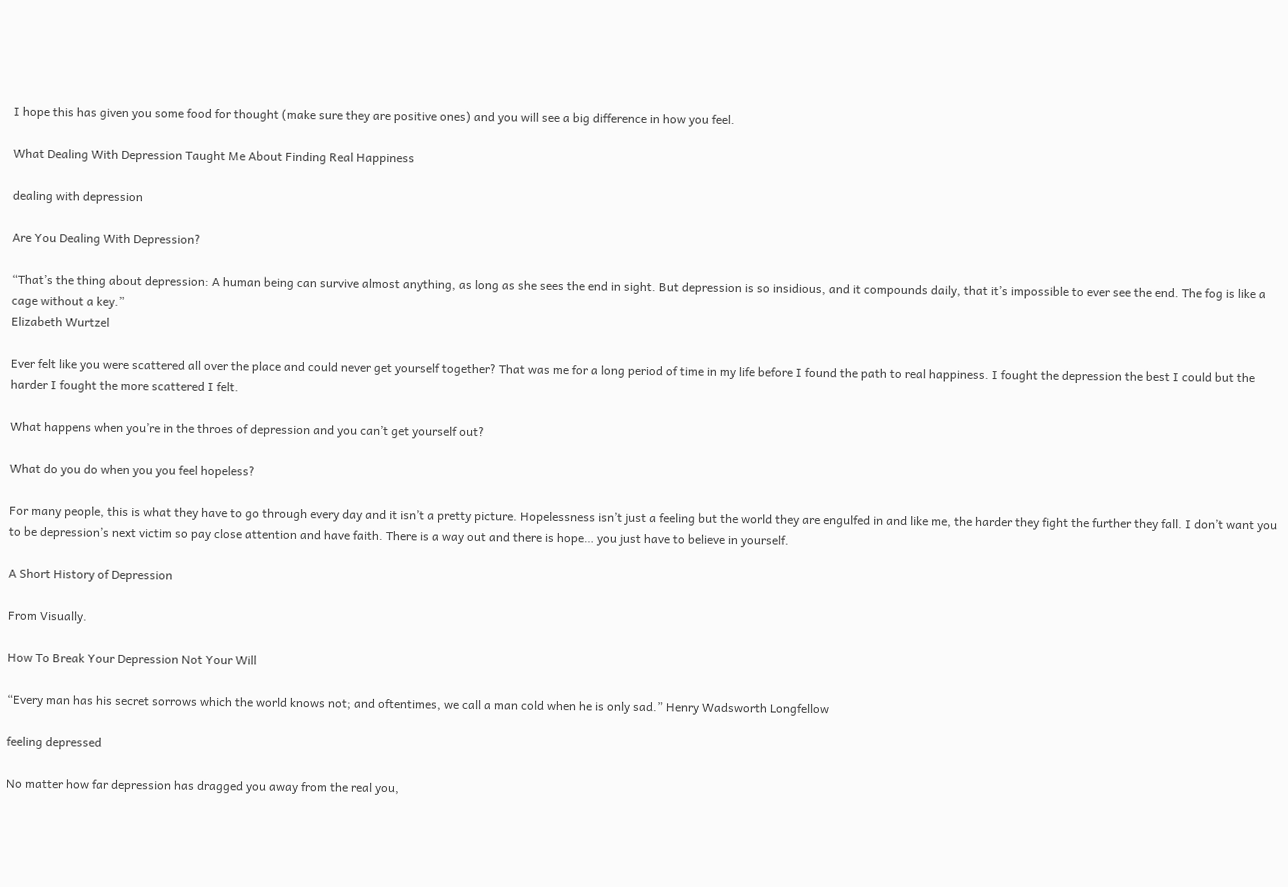I hope this has given you some food for thought (make sure they are positive ones) and you will see a big difference in how you feel.

What Dealing With Depression Taught Me About Finding Real Happiness

dealing with depression

Are You Dealing With Depression?

“That’s the thing about depression: A human being can survive almost anything, as long as she sees the end in sight. But depression is so insidious, and it compounds daily, that it’s impossible to ever see the end. The fog is like a cage without a key.”
Elizabeth Wurtzel

Ever felt like you were scattered all over the place and could never get yourself together? That was me for a long period of time in my life before I found the path to real happiness. I fought the depression the best I could but the harder I fought the more scattered I felt.

What happens when you’re in the throes of depression and you can’t get yourself out?

What do you do when you you feel hopeless?

For many people, this is what they have to go through every day and it isn’t a pretty picture. Hopelessness isn’t just a feeling but the world they are engulfed in and like me, the harder they fight the further they fall. I don’t want you to be depression’s next victim so pay close attention and have faith. There is a way out and there is hope… you just have to believe in yourself.

A Short History of Depression

From Visually.

How To Break Your Depression Not Your Will

“Every man has his secret sorrows which the world knows not; and oftentimes, we call a man cold when he is only sad.” Henry Wadsworth Longfellow

feeling depressed

No matter how far depression has dragged you away from the real you,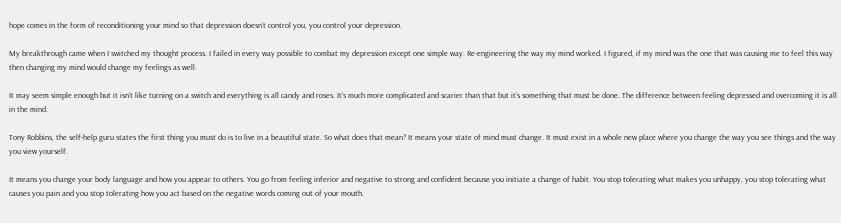hope comes in the form of reconditioning your mind so that depression doesn’t control you, you control your depression.

My breakthrough came when I switched my thought process. I failed in every way possible to combat my depression except one simple way. Re-engineering the way my mind worked. I figured, if my mind was the one that was causing me to feel this way then changing my mind would change my feelings as well.

It may seem simple enough but it isn’t like turning on a switch and everything is all candy and roses. It’s much more complicated and scarier than that but it’s something that must be done. The difference between feeling depressed and overcoming it is all in the mind.

Tony Robbins, the self-help guru states the first thing you must do is to live in a beautiful state. So what does that mean? It means your state of mind must change. It must exist in a whole new place where you change the way you see things and the way you view yourself.

It means you change your body language and how you appear to others. You go from feeling inferior and negative to strong and confident because you initiate a change of habit. You stop tolerating what makes you unhappy, you stop tolerating what causes you pain and you stop tolerating how you act based on the negative words coming out of your mouth.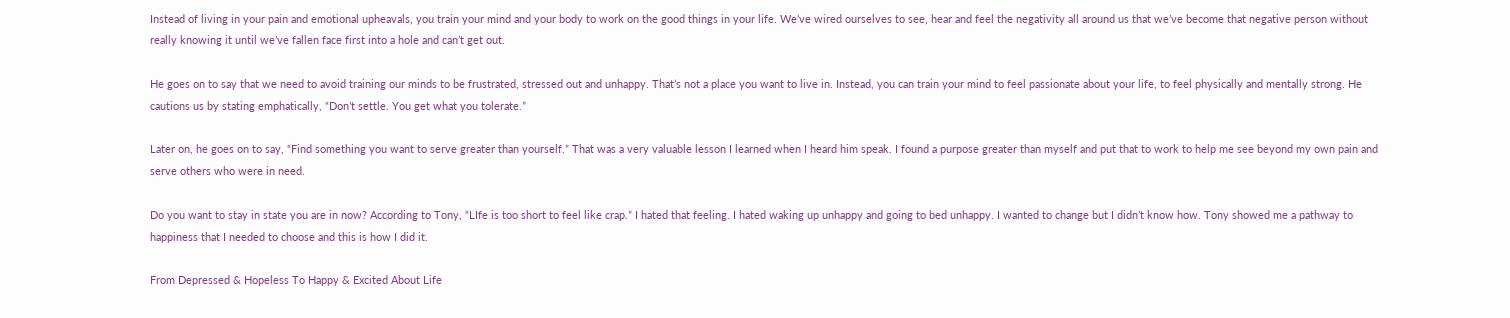Instead of living in your pain and emotional upheavals, you train your mind and your body to work on the good things in your life. We’ve wired ourselves to see, hear and feel the negativity all around us that we’ve become that negative person without really knowing it until we’ve fallen face first into a hole and can’t get out.

He goes on to say that we need to avoid training our minds to be frustrated, stressed out and unhappy. That’s not a place you want to live in. Instead, you can train your mind to feel passionate about your life, to feel physically and mentally strong. He cautions us by stating emphatically, “Don’t settle. You get what you tolerate.”

Later on, he goes on to say, “Find something you want to serve greater than yourself.” That was a very valuable lesson I learned when I heard him speak. I found a purpose greater than myself and put that to work to help me see beyond my own pain and serve others who were in need.

Do you want to stay in state you are in now? According to Tony, “LIfe is too short to feel like crap.” I hated that feeling. I hated waking up unhappy and going to bed unhappy. I wanted to change but I didn’t know how. Tony showed me a pathway to happiness that I needed to choose and this is how I did it.

From Depressed & Hopeless To Happy & Excited About Life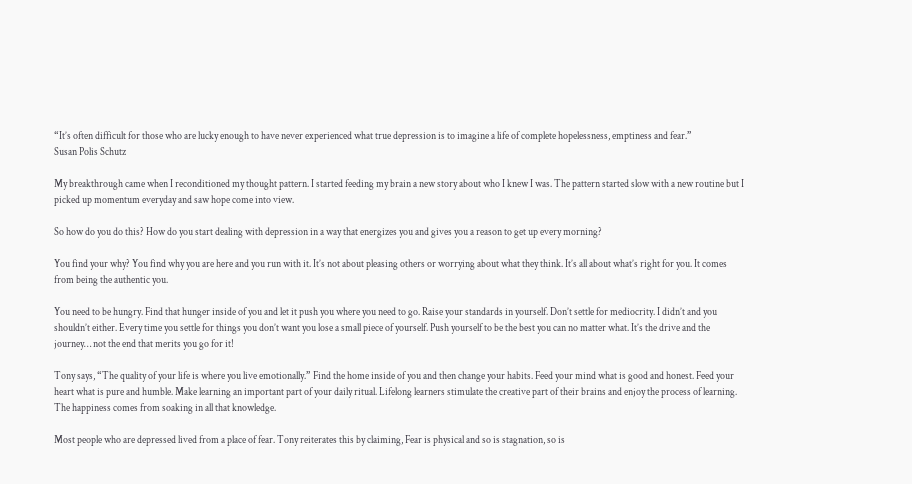“It’s often difficult for those who are lucky enough to have never experienced what true depression is to imagine a life of complete hopelessness, emptiness and fear.”
Susan Polis Schutz

My breakthrough came when I reconditioned my thought pattern. I started feeding my brain a new story about who I knew I was. The pattern started slow with a new routine but I picked up momentum everyday and saw hope come into view.

So how do you do this? How do you start dealing with depression in a way that energizes you and gives you a reason to get up every morning?

You find your why? You find why you are here and you run with it. It’s not about pleasing others or worrying about what they think. It’s all about what’s right for you. It comes from being the authentic you.

You need to be hungry. Find that hunger inside of you and let it push you where you need to go. Raise your standards in yourself. Don’t settle for mediocrity. I didn’t and you shouldn’t either. Every time you settle for things you don’t want you lose a small piece of yourself. Push yourself to be the best you can no matter what. It’s the drive and the journey… not the end that merits you go for it!

Tony says, “The quality of your life is where you live emotionally.” Find the home inside of you and then change your habits. Feed your mind what is good and honest. Feed your heart what is pure and humble. Make learning an important part of your daily ritual. Lifelong learners stimulate the creative part of their brains and enjoy the process of learning. The happiness comes from soaking in all that knowledge.

Most people who are depressed lived from a place of fear. Tony reiterates this by claiming, Fear is physical and so is stagnation, so is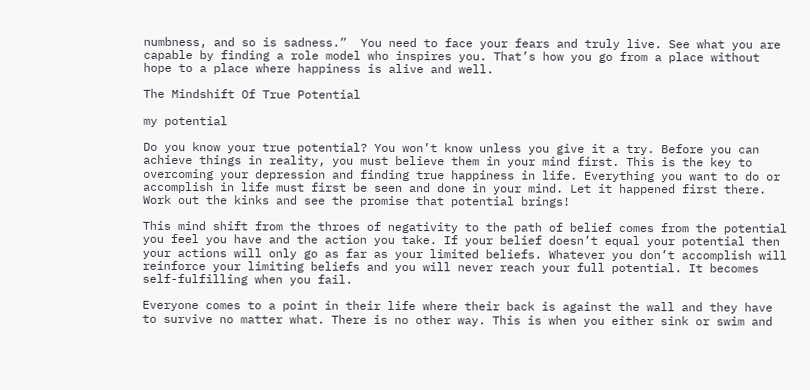numbness, and so is sadness.”  You need to face your fears and truly live. See what you are capable by finding a role model who inspires you. That’s how you go from a place without hope to a place where happiness is alive and well.

The Mindshift Of True Potential

my potential

Do you know your true potential? You won’t know unless you give it a try. Before you can achieve things in reality, you must believe them in your mind first. This is the key to overcoming your depression and finding true happiness in life. Everything you want to do or accomplish in life must first be seen and done in your mind. Let it happened first there. Work out the kinks and see the promise that potential brings!

This mind shift from the throes of negativity to the path of belief comes from the potential you feel you have and the action you take. If your belief doesn’t equal your potential then your actions will only go as far as your limited beliefs. Whatever you don’t accomplish will reinforce your limiting beliefs and you will never reach your full potential. It becomes self-fulfilling when you fail.

Everyone comes to a point in their life where their back is against the wall and they have to survive no matter what. There is no other way. This is when you either sink or swim and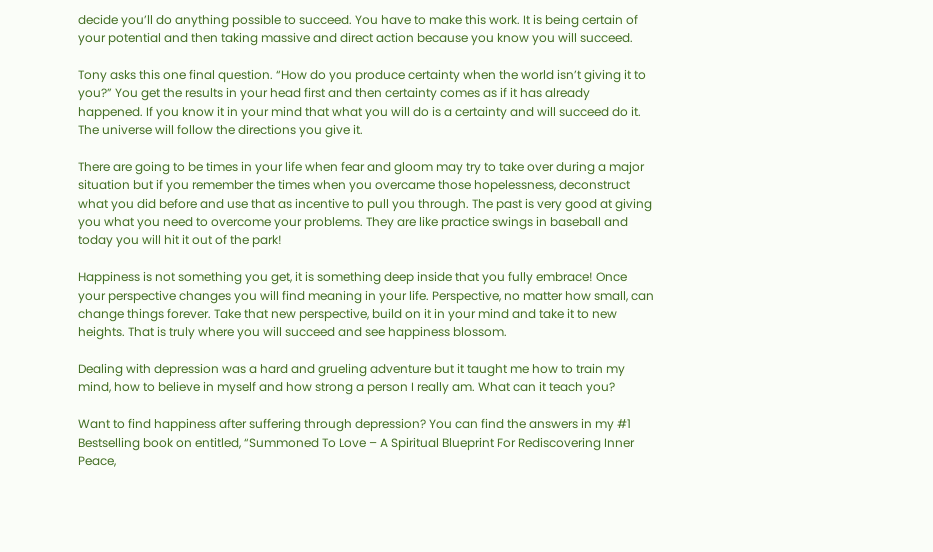decide you’ll do anything possible to succeed. You have to make this work. It is being certain of your potential and then taking massive and direct action because you know you will succeed.

Tony asks this one final question. “How do you produce certainty when the world isn’t giving it to you?” You get the results in your head first and then certainty comes as if it has already happened. If you know it in your mind that what you will do is a certainty and will succeed do it. The universe will follow the directions you give it.

There are going to be times in your life when fear and gloom may try to take over during a major situation but if you remember the times when you overcame those hopelessness, deconstruct what you did before and use that as incentive to pull you through. The past is very good at giving you what you need to overcome your problems. They are like practice swings in baseball and today you will hit it out of the park!

Happiness is not something you get, it is something deep inside that you fully embrace! Once your perspective changes you will find meaning in your life. Perspective, no matter how small, can change things forever. Take that new perspective, build on it in your mind and take it to new heights. That is truly where you will succeed and see happiness blossom.

Dealing with depression was a hard and grueling adventure but it taught me how to train my mind, how to believe in myself and how strong a person I really am. What can it teach you?

Want to find happiness after suffering through depression? You can find the answers in my #1 Bestselling book on entitled, “Summoned To Love – A Spiritual Blueprint For Rediscovering Inner Peace,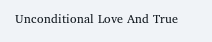Unconditional Love And True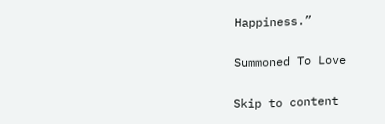Happiness.”

Summoned To Love

Skip to content